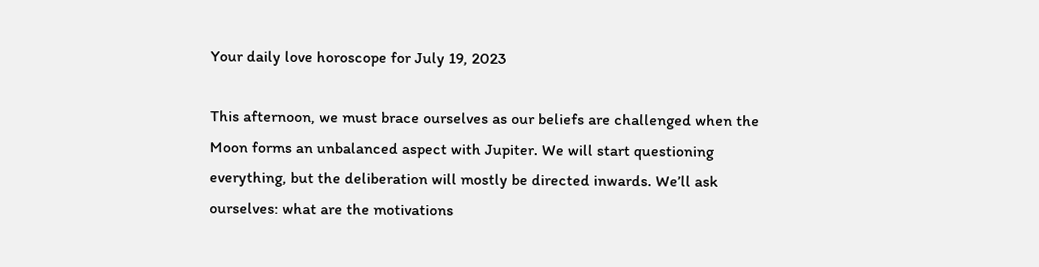Your daily love horoscope for July 19, 2023

This afternoon, we must brace ourselves as our beliefs are challenged when the Moon forms an unbalanced aspect with Jupiter. We will start questioning everything, but the deliberation will mostly be directed inwards. We’ll ask ourselves: what are the motivations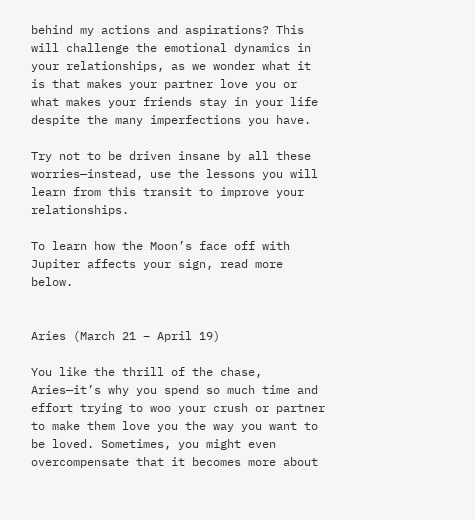behind my actions and aspirations? This will challenge the emotional dynamics in your relationships, as we wonder what it is that makes your partner love you or what makes your friends stay in your life despite the many imperfections you have.

Try not to be driven insane by all these worries—instead, use the lessons you will learn from this transit to improve your relationships.

To learn how the Moon’s face off with Jupiter affects your sign, read more below.


Aries (March 21 – April 19)

You like the thrill of the chase, Aries—it’s why you spend so much time and effort trying to woo your crush or partner to make them love you the way you want to be loved. Sometimes, you might even overcompensate that it becomes more about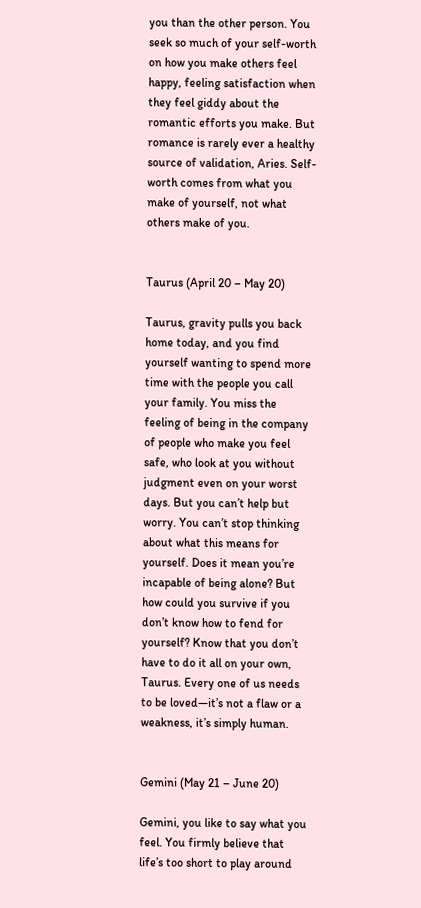you than the other person. You seek so much of your self-worth on how you make others feel happy, feeling satisfaction when they feel giddy about the romantic efforts you make. But romance is rarely ever a healthy source of validation, Aries. Self-worth comes from what you make of yourself, not what others make of you.


Taurus (April 20 – May 20)

Taurus, gravity pulls you back home today, and you find yourself wanting to spend more time with the people you call your family. You miss the feeling of being in the company of people who make you feel safe, who look at you without judgment even on your worst days. But you can’t help but worry. You can’t stop thinking about what this means for yourself. Does it mean you’re incapable of being alone? But how could you survive if you don’t know how to fend for yourself? Know that you don’t have to do it all on your own, Taurus. Every one of us needs to be loved—it’s not a flaw or a weakness, it’s simply human.


Gemini (May 21 – June 20)

Gemini, you like to say what you feel. You firmly believe that life’s too short to play around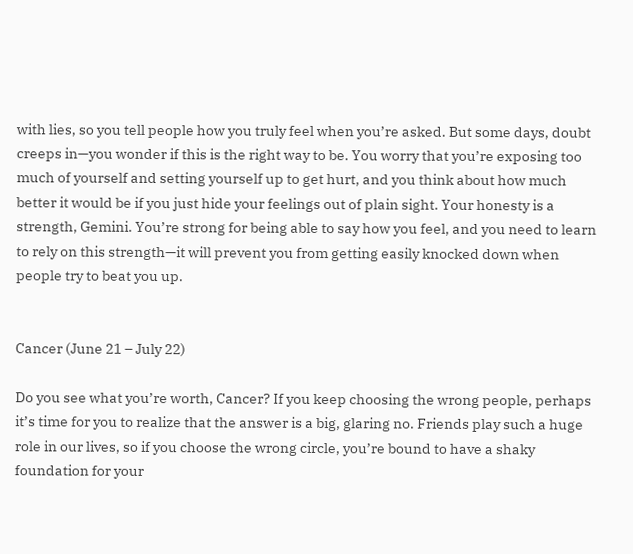with lies, so you tell people how you truly feel when you’re asked. But some days, doubt creeps in—you wonder if this is the right way to be. You worry that you’re exposing too much of yourself and setting yourself up to get hurt, and you think about how much better it would be if you just hide your feelings out of plain sight. Your honesty is a strength, Gemini. You’re strong for being able to say how you feel, and you need to learn to rely on this strength—it will prevent you from getting easily knocked down when people try to beat you up.


Cancer (June 21 – July 22)

Do you see what you’re worth, Cancer? If you keep choosing the wrong people, perhaps it’s time for you to realize that the answer is a big, glaring no. Friends play such a huge role in our lives, so if you choose the wrong circle, you’re bound to have a shaky foundation for your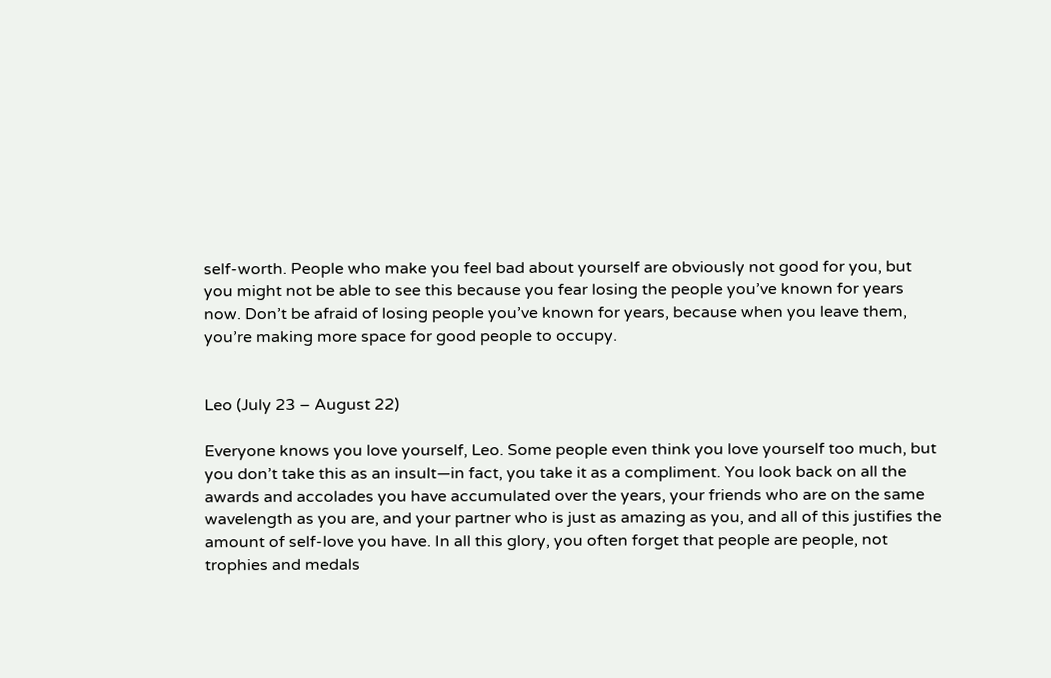self-worth. People who make you feel bad about yourself are obviously not good for you, but you might not be able to see this because you fear losing the people you’ve known for years now. Don’t be afraid of losing people you’ve known for years, because when you leave them, you’re making more space for good people to occupy.


Leo (July 23 – August 22)

Everyone knows you love yourself, Leo. Some people even think you love yourself too much, but you don’t take this as an insult—in fact, you take it as a compliment. You look back on all the awards and accolades you have accumulated over the years, your friends who are on the same wavelength as you are, and your partner who is just as amazing as you, and all of this justifies the amount of self-love you have. In all this glory, you often forget that people are people, not trophies and medals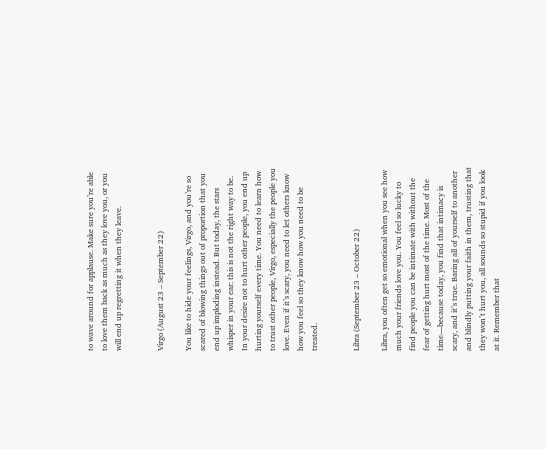to wave around for applause. Make sure you’re able to love them back as much as they love you, or you will end up regretting it when they leave.


Virgo (August 23 – September 22)

You like to hide your feelings, Virgo, and you’re so scared of blowing things out of proportion that you end up imploding instead. But today, the stars whisper in your ear: this is not the right way to be. In your desire not to hurt other people, you end up hurting yourself every time. You need to learn how to trust other people, Virgo, especially the people you love. Even if it’s scary, you need to let others know how you feel so they know how you need to be treated.


Libra (September 23 – October 22)

Libra, you often get so emotional when you see how much your friends love you. You feel so lucky to find people you can be intimate with without the fear of getting hurt most of the time. Most of the time—because today, you find that intimacy is scary, and it’s true. Baring all of yourself to another and blindly putting your faith in them, trusting that they won’t hurt you, all sounds so stupid if you look at it. Remember that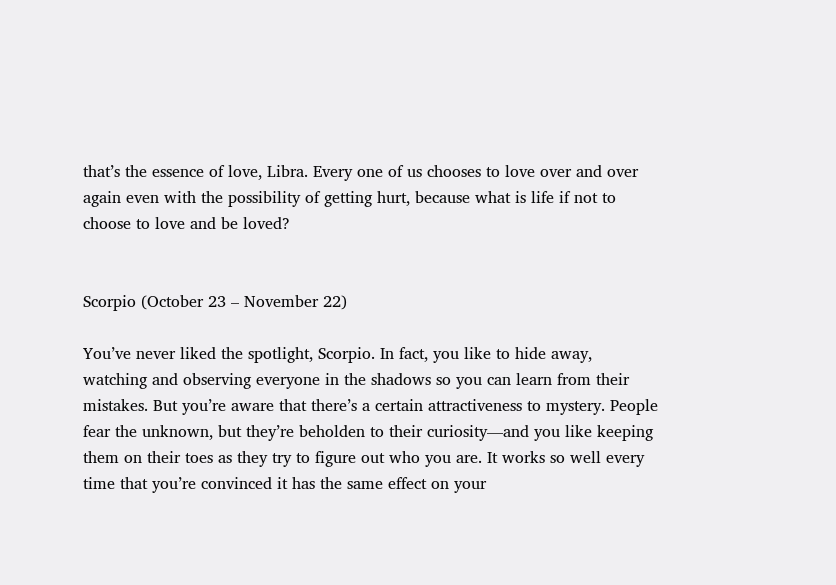that’s the essence of love, Libra. Every one of us chooses to love over and over again even with the possibility of getting hurt, because what is life if not to choose to love and be loved?


Scorpio (October 23 – November 22)

You’ve never liked the spotlight, Scorpio. In fact, you like to hide away, watching and observing everyone in the shadows so you can learn from their mistakes. But you’re aware that there’s a certain attractiveness to mystery. People fear the unknown, but they’re beholden to their curiosity—and you like keeping them on their toes as they try to figure out who you are. It works so well every time that you’re convinced it has the same effect on your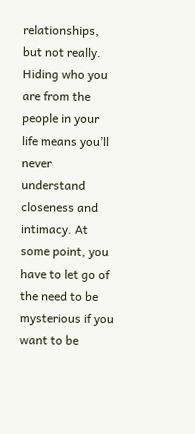relationships, but not really. Hiding who you are from the people in your life means you’ll never understand closeness and intimacy. At some point, you have to let go of the need to be mysterious if you want to be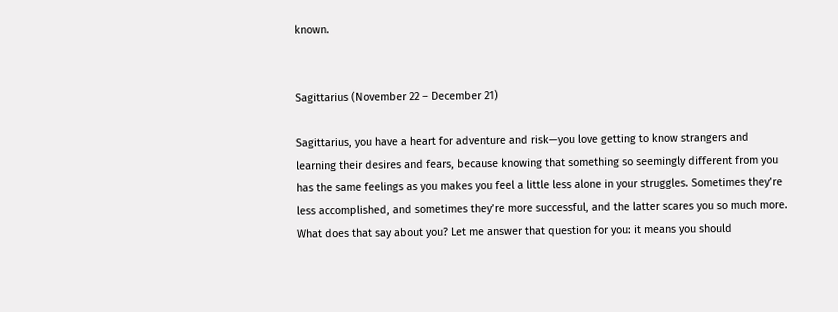known.


Sagittarius (November 22 – December 21)

Sagittarius, you have a heart for adventure and risk—you love getting to know strangers and learning their desires and fears, because knowing that something so seemingly different from you has the same feelings as you makes you feel a little less alone in your struggles. Sometimes they’re less accomplished, and sometimes they’re more successful, and the latter scares you so much more. What does that say about you? Let me answer that question for you: it means you should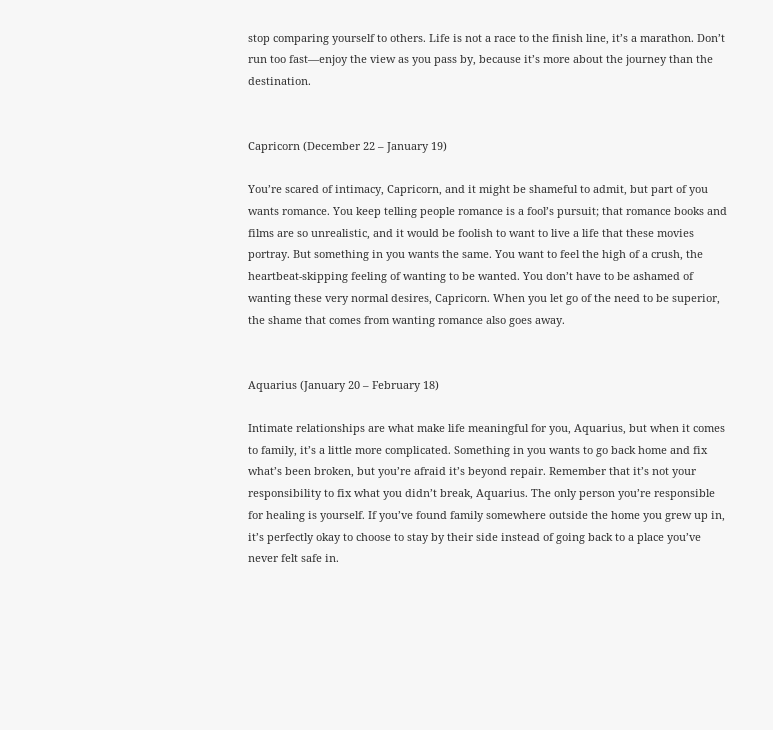stop comparing yourself to others. Life is not a race to the finish line, it’s a marathon. Don’t run too fast—enjoy the view as you pass by, because it’s more about the journey than the destination.


Capricorn (December 22 – January 19)

You’re scared of intimacy, Capricorn, and it might be shameful to admit, but part of you wants romance. You keep telling people romance is a fool’s pursuit; that romance books and films are so unrealistic, and it would be foolish to want to live a life that these movies portray. But something in you wants the same. You want to feel the high of a crush, the heartbeat-skipping feeling of wanting to be wanted. You don’t have to be ashamed of wanting these very normal desires, Capricorn. When you let go of the need to be superior, the shame that comes from wanting romance also goes away.


Aquarius (January 20 – February 18)

Intimate relationships are what make life meaningful for you, Aquarius, but when it comes to family, it’s a little more complicated. Something in you wants to go back home and fix what’s been broken, but you’re afraid it’s beyond repair. Remember that it’s not your responsibility to fix what you didn’t break, Aquarius. The only person you’re responsible for healing is yourself. If you’ve found family somewhere outside the home you grew up in, it’s perfectly okay to choose to stay by their side instead of going back to a place you’ve never felt safe in.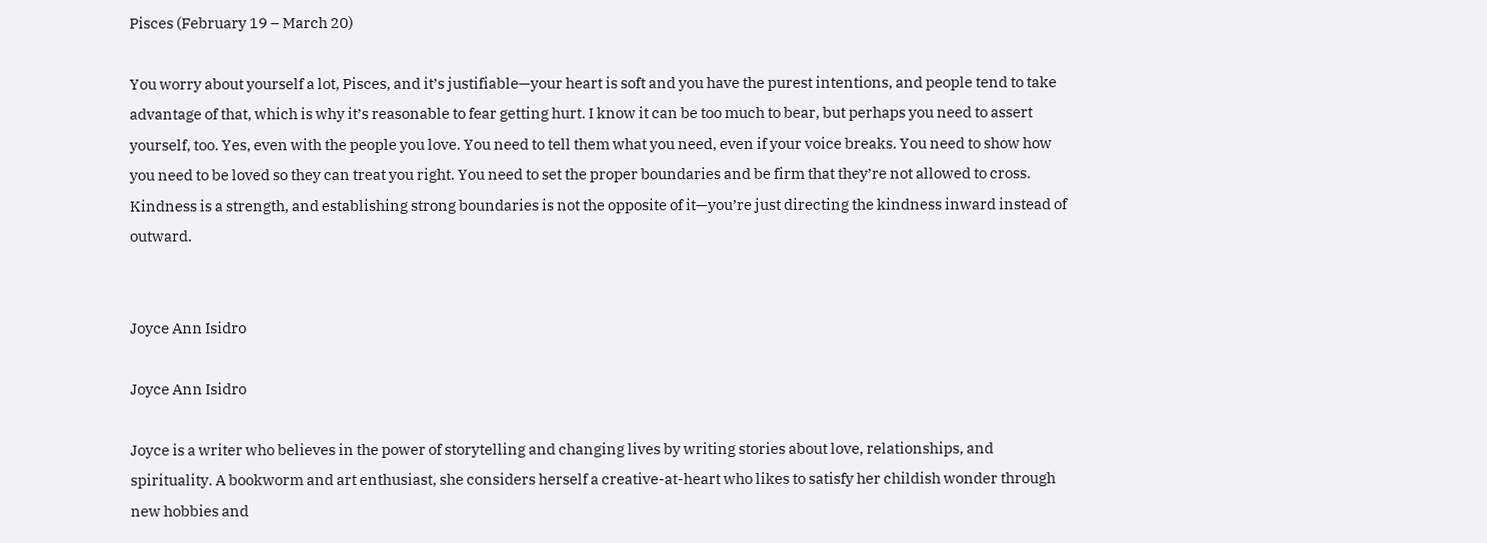Pisces (February 19 – March 20)

You worry about yourself a lot, Pisces, and it’s justifiable—your heart is soft and you have the purest intentions, and people tend to take advantage of that, which is why it’s reasonable to fear getting hurt. I know it can be too much to bear, but perhaps you need to assert yourself, too. Yes, even with the people you love. You need to tell them what you need, even if your voice breaks. You need to show how you need to be loved so they can treat you right. You need to set the proper boundaries and be firm that they’re not allowed to cross. Kindness is a strength, and establishing strong boundaries is not the opposite of it—you’re just directing the kindness inward instead of outward.


Joyce Ann Isidro

Joyce Ann Isidro

Joyce is a writer who believes in the power of storytelling and changing lives by writing stories about love, relationships, and spirituality. A bookworm and art enthusiast, she considers herself a creative-at-heart who likes to satisfy her childish wonder through new hobbies and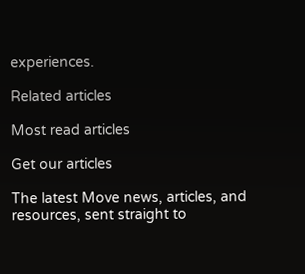experiences.

Related articles

Most read articles

Get our articles

The latest Move news, articles, and resources, sent straight to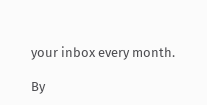your inbox every month.

By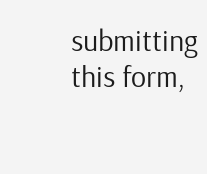submitting this form,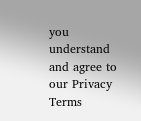you understand and agree to our Privacy Terms